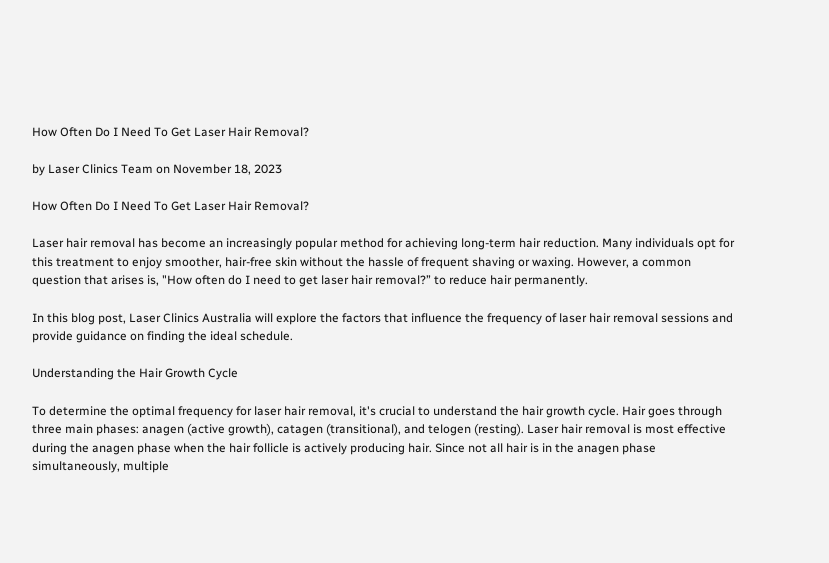How Often Do I Need To Get Laser Hair Removal?

by Laser Clinics Team on November 18, 2023

How Often Do I Need To Get Laser Hair Removal?

Laser hair removal has become an increasingly popular method for achieving long-term hair reduction. Many individuals opt for this treatment to enjoy smoother, hair-free skin without the hassle of frequent shaving or waxing. However, a common question that arises is, "How often do I need to get laser hair removal?” to reduce hair permanently.

In this blog post, Laser Clinics Australia will explore the factors that influence the frequency of laser hair removal sessions and provide guidance on finding the ideal schedule.

Understanding the Hair Growth Cycle

To determine the optimal frequency for laser hair removal, it's crucial to understand the hair growth cycle. Hair goes through three main phases: anagen (active growth), catagen (transitional), and telogen (resting). Laser hair removal is most effective during the anagen phase when the hair follicle is actively producing hair. Since not all hair is in the anagen phase simultaneously, multiple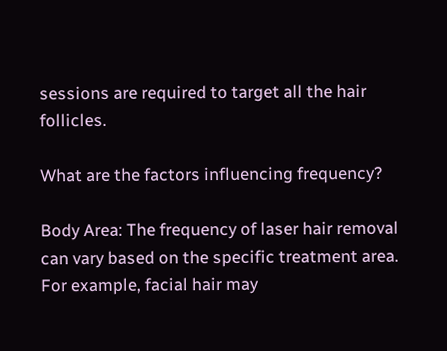sessions are required to target all the hair follicles.

What are the factors influencing frequency?

Body Area: The frequency of laser hair removal can vary based on the specific treatment area. For example, facial hair may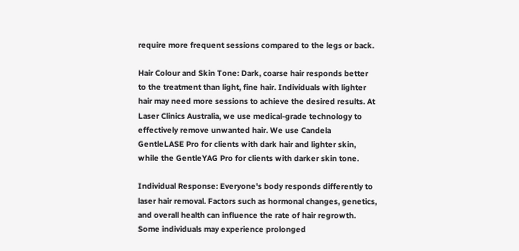require more frequent sessions compared to the legs or back.

Hair Colour and Skin Tone: Dark, coarse hair responds better to the treatment than light, fine hair. Individuals with lighter hair may need more sessions to achieve the desired results. At Laser Clinics Australia, we use medical-grade technology to effectively remove unwanted hair. We use Candela GentleLASE Pro for clients with dark hair and lighter skin, while the GentleYAG Pro for clients with darker skin tone.

Individual Response: Everyone's body responds differently to laser hair removal. Factors such as hormonal changes, genetics, and overall health can influence the rate of hair regrowth. Some individuals may experience prolonged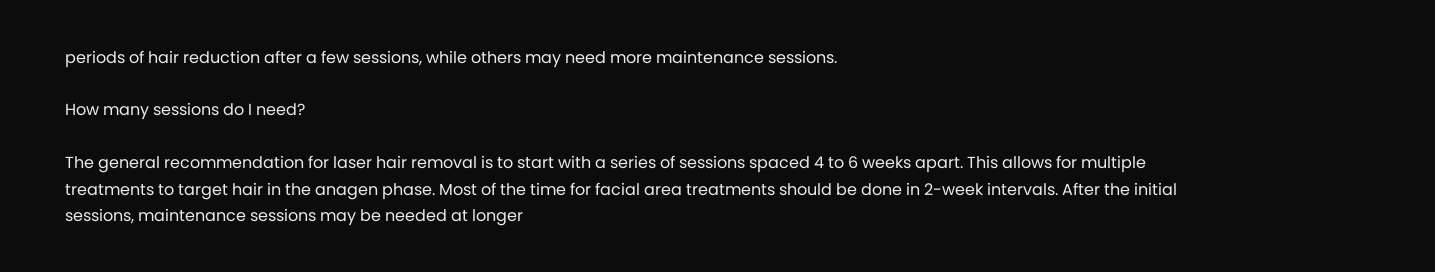periods of hair reduction after a few sessions, while others may need more maintenance sessions.

How many sessions do I need?

The general recommendation for laser hair removal is to start with a series of sessions spaced 4 to 6 weeks apart. This allows for multiple treatments to target hair in the anagen phase. Most of the time for facial area treatments should be done in 2-week intervals. After the initial sessions, maintenance sessions may be needed at longer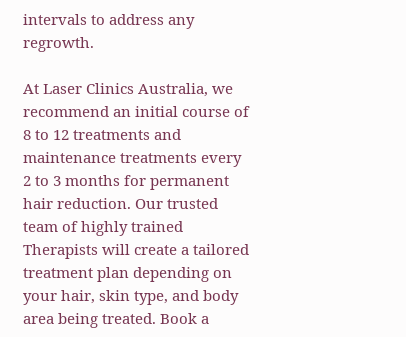intervals to address any regrowth.

At Laser Clinics Australia, we recommend an initial course of 8 to 12 treatments and maintenance treatments every 2 to 3 months for permanent hair reduction. Our trusted team of highly trained Therapists will create a tailored treatment plan depending on your hair, skin type, and body area being treated. Book a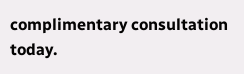complimentary consultation today.